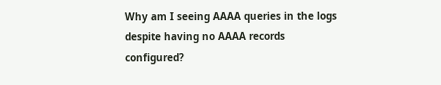Why am I seeing AAAA queries in the logs despite having no AAAA records configured?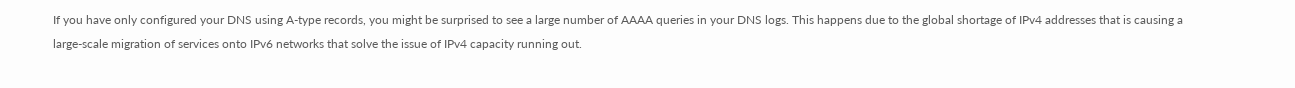If you have only configured your DNS using A-type records, you might be surprised to see a large number of AAAA queries in your DNS logs. This happens due to the global shortage of IPv4 addresses that is causing a large-scale migration of services onto IPv6 networks that solve the issue of IPv4 capacity running out.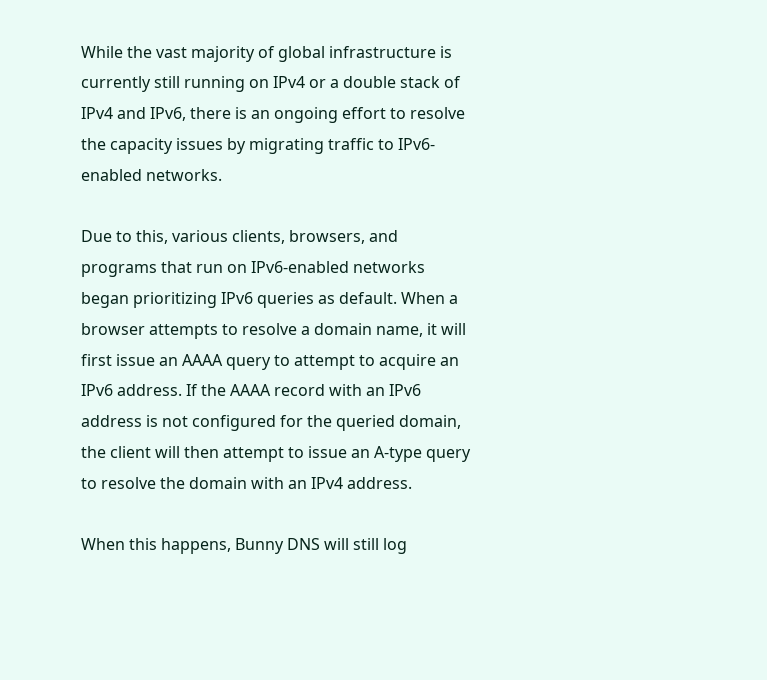While the vast majority of global infrastructure is currently still running on IPv4 or a double stack of IPv4 and IPv6, there is an ongoing effort to resolve the capacity issues by migrating traffic to IPv6-enabled networks.

Due to this, various clients, browsers, and programs that run on IPv6-enabled networks began prioritizing IPv6 queries as default. When a browser attempts to resolve a domain name, it will first issue an AAAA query to attempt to acquire an IPv6 address. If the AAAA record with an IPv6 address is not configured for the queried domain, the client will then attempt to issue an A-type query to resolve the domain with an IPv4 address.

When this happens, Bunny DNS will still log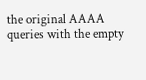the original AAAA queries with the empty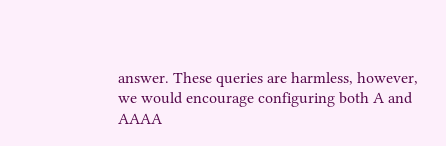answer. These queries are harmless, however, we would encourage configuring both A and AAAA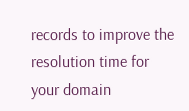records to improve the resolution time for your domain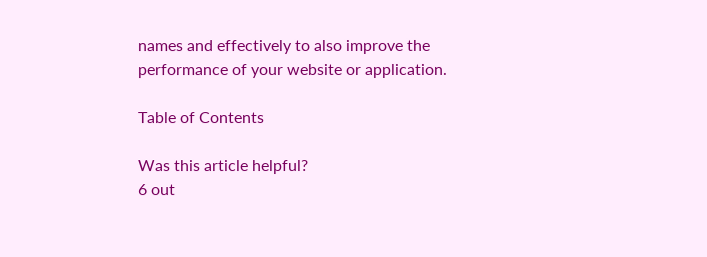names and effectively to also improve the performance of your website or application.

Table of Contents

Was this article helpful?
6 out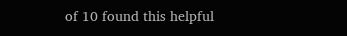of 10 found this helpful